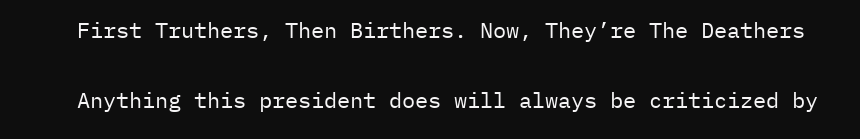First Truthers, Then Birthers. Now, They’re The Deathers

Anything this president does will always be criticized by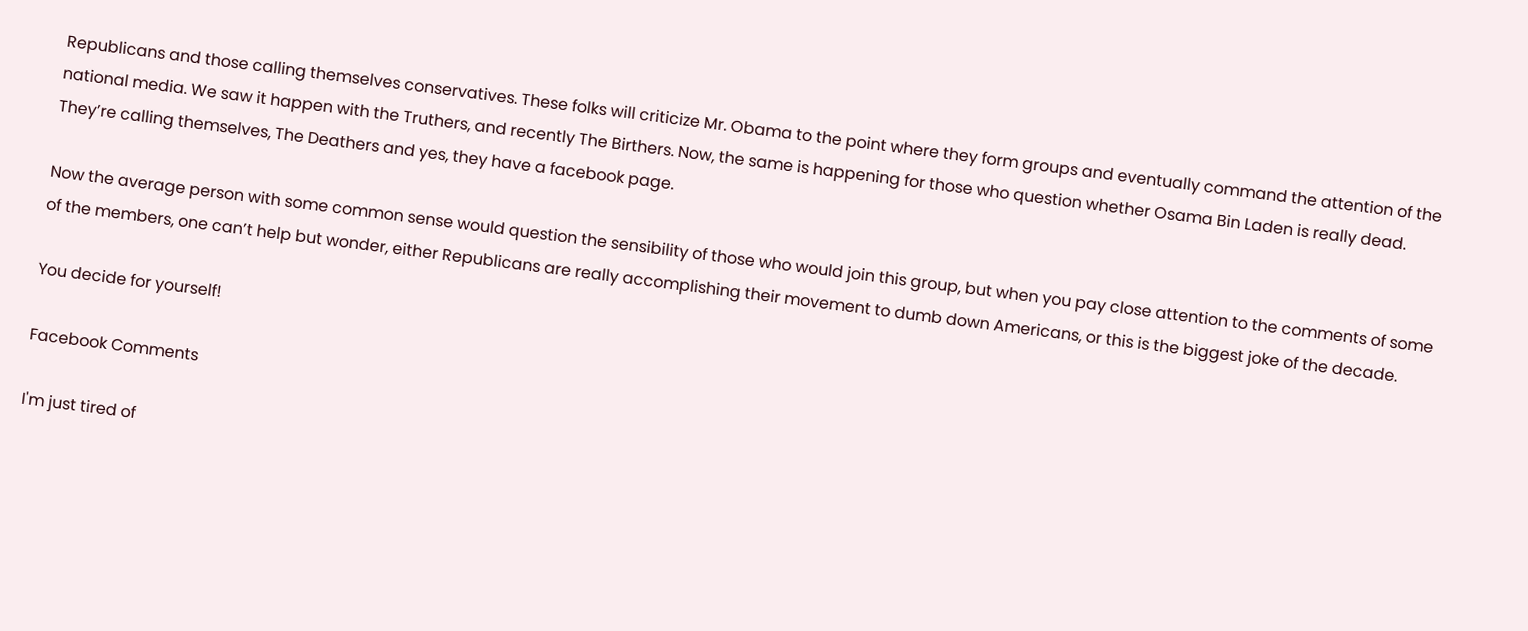Republicans and those calling themselves conservatives. These folks will criticize Mr. Obama to the point where they form groups and eventually command the attention of the national media. We saw it happen with the Truthers, and recently The Birthers. Now, the same is happening for those who question whether Osama Bin Laden is really dead. They’re calling themselves, The Deathers and yes, they have a facebook page.

Now the average person with some common sense would question the sensibility of those who would join this group, but when you pay close attention to the comments of some of the members, one can’t help but wonder, either Republicans are really accomplishing their movement to dumb down Americans, or this is the biggest joke of the decade.

You decide for yourself!

Facebook Comments

I'm just tired of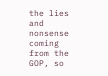the lies and nonsense coming from the GOP, so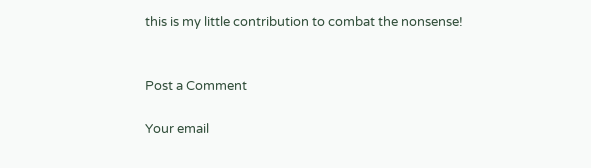this is my little contribution to combat the nonsense!


Post a Comment

Your email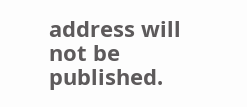address will not be published.